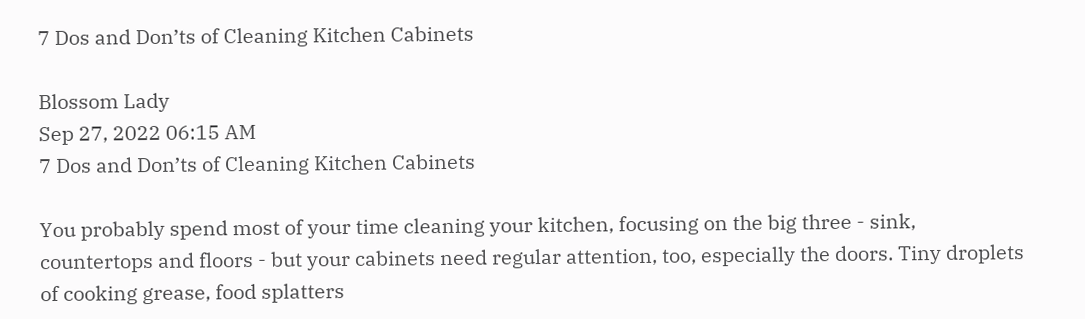7 Dos and Don’ts of Cleaning Kitchen Cabinets

Blossom Lady
Sep 27, 2022 06:15 AM
7 Dos and Don’ts of Cleaning Kitchen Cabinets

You probably spend most of your time cleaning your kitchen, focusing on the big three - sink, countertops and floors - but your cabinets need regular attention, too, especially the doors. Tiny droplets of cooking grease, food splatters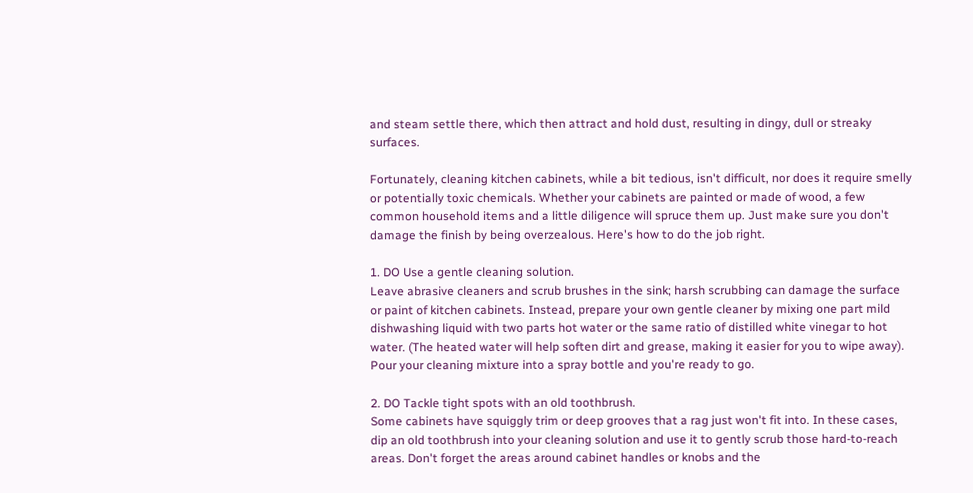and steam settle there, which then attract and hold dust, resulting in dingy, dull or streaky surfaces.

Fortunately, cleaning kitchen cabinets, while a bit tedious, isn't difficult, nor does it require smelly or potentially toxic chemicals. Whether your cabinets are painted or made of wood, a few common household items and a little diligence will spruce them up. Just make sure you don't damage the finish by being overzealous. Here's how to do the job right.

1. DO Use a gentle cleaning solution.
Leave abrasive cleaners and scrub brushes in the sink; harsh scrubbing can damage the surface or paint of kitchen cabinets. Instead, prepare your own gentle cleaner by mixing one part mild dishwashing liquid with two parts hot water or the same ratio of distilled white vinegar to hot water. (The heated water will help soften dirt and grease, making it easier for you to wipe away). Pour your cleaning mixture into a spray bottle and you're ready to go.

2. DO Tackle tight spots with an old toothbrush.
Some cabinets have squiggly trim or deep grooves that a rag just won't fit into. In these cases, dip an old toothbrush into your cleaning solution and use it to gently scrub those hard-to-reach areas. Don't forget the areas around cabinet handles or knobs and the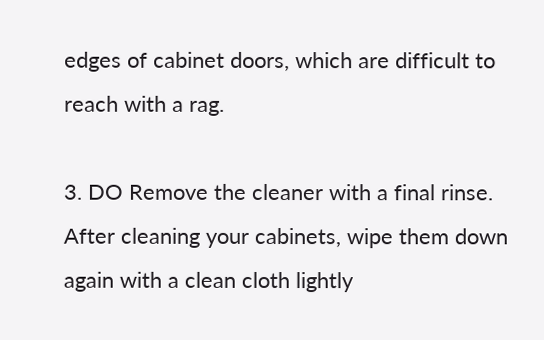edges of cabinet doors, which are difficult to reach with a rag.

3. DO Remove the cleaner with a final rinse.
After cleaning your cabinets, wipe them down again with a clean cloth lightly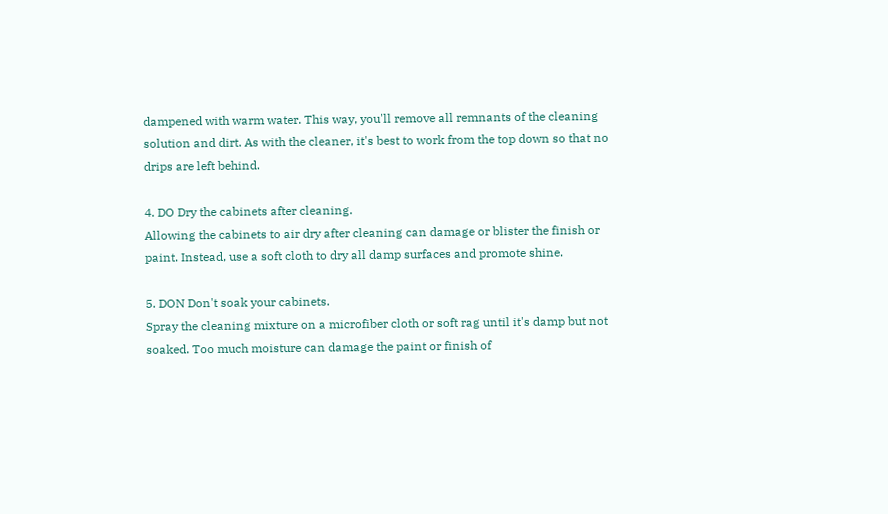dampened with warm water. This way, you'll remove all remnants of the cleaning solution and dirt. As with the cleaner, it's best to work from the top down so that no drips are left behind.

4. DO Dry the cabinets after cleaning.
Allowing the cabinets to air dry after cleaning can damage or blister the finish or paint. Instead, use a soft cloth to dry all damp surfaces and promote shine.

5. DON Don't soak your cabinets.
Spray the cleaning mixture on a microfiber cloth or soft rag until it's damp but not soaked. Too much moisture can damage the paint or finish of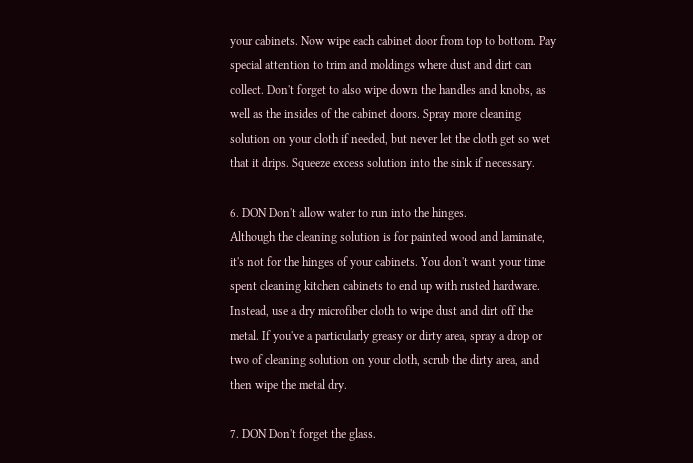your cabinets. Now wipe each cabinet door from top to bottom. Pay special attention to trim and moldings where dust and dirt can collect. Don't forget to also wipe down the handles and knobs, as well as the insides of the cabinet doors. Spray more cleaning solution on your cloth if needed, but never let the cloth get so wet that it drips. Squeeze excess solution into the sink if necessary.

6. DON Don't allow water to run into the hinges.
Although the cleaning solution is for painted wood and laminate, it's not for the hinges of your cabinets. You don't want your time spent cleaning kitchen cabinets to end up with rusted hardware. Instead, use a dry microfiber cloth to wipe dust and dirt off the metal. If you've a particularly greasy or dirty area, spray a drop or two of cleaning solution on your cloth, scrub the dirty area, and then wipe the metal dry.

7. DON Don't forget the glass.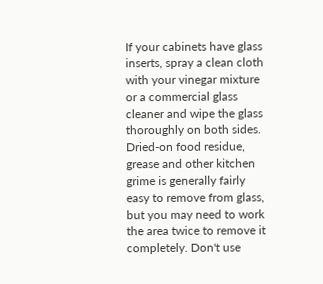If your cabinets have glass inserts, spray a clean cloth with your vinegar mixture or a commercial glass cleaner and wipe the glass thoroughly on both sides. Dried-on food residue, grease and other kitchen grime is generally fairly easy to remove from glass, but you may need to work the area twice to remove it completely. Don't use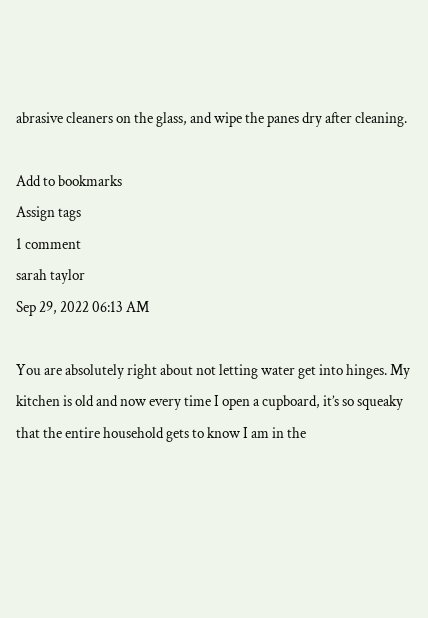abrasive cleaners on the glass, and wipe the panes dry after cleaning.

Add to bookmarks
Assign tags
1 comment
sarah taylor
Sep 29, 2022 06:13 AM

You are absolutely right about not letting water get into hinges. My kitchen is old and now every time I open a cupboard, it’s so squeaky that the entire household gets to know I am in the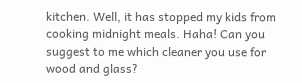kitchen. Well, it has stopped my kids from cooking midnight meals. Haha! Can you suggest to me which cleaner you use for wood and glass?